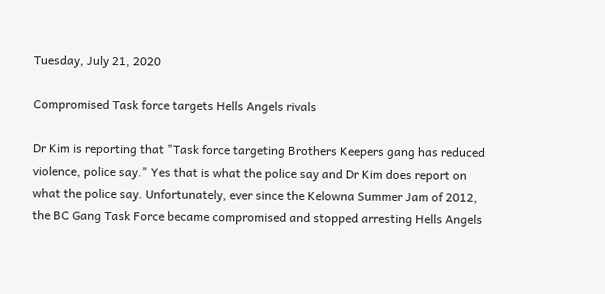Tuesday, July 21, 2020

Compromised Task force targets Hells Angels rivals

Dr Kim is reporting that "Task force targeting Brothers Keepers gang has reduced violence, police say." Yes that is what the police say and Dr Kim does report on what the police say. Unfortunately, ever since the Kelowna Summer Jam of 2012, the BC Gang Task Force became compromised and stopped arresting Hells Angels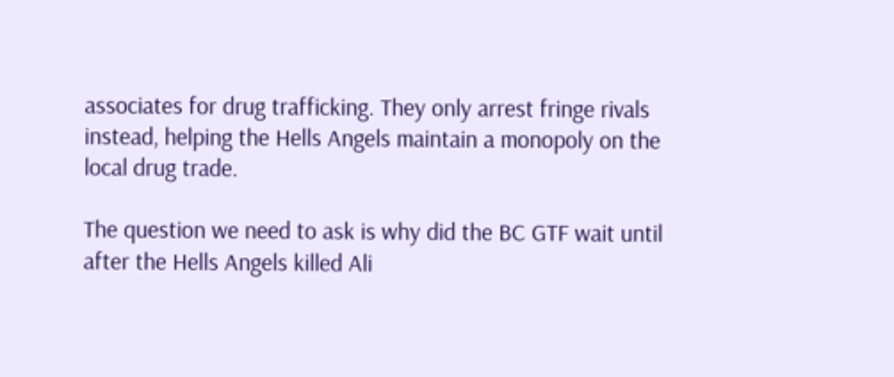associates for drug trafficking. They only arrest fringe rivals instead, helping the Hells Angels maintain a monopoly on the local drug trade.

The question we need to ask is why did the BC GTF wait until after the Hells Angels killed Ali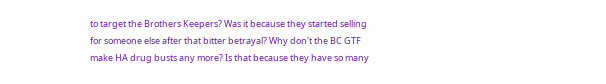to target the Brothers Keepers? Was it because they started selling for someone else after that bitter betrayal? Why don't the BC GTF make HA drug busts any more? Is that because they have so many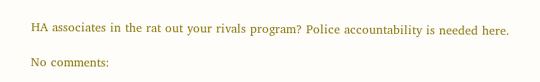HA associates in the rat out your rivals program? Police accountability is needed here.

No comments: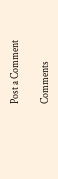Post a Comment

Comments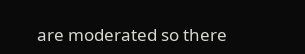are moderated so there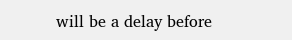will be a delay before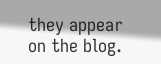they appear on the blog.